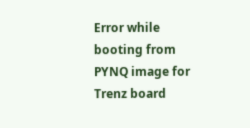Error while booting from PYNQ image for Trenz board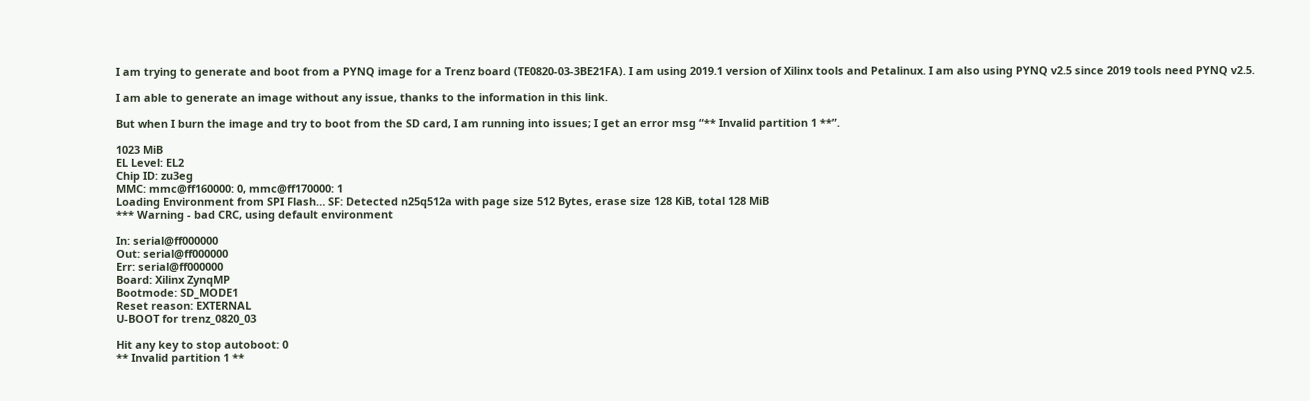I am trying to generate and boot from a PYNQ image for a Trenz board (TE0820-03-3BE21FA). I am using 2019.1 version of Xilinx tools and Petalinux. I am also using PYNQ v2.5 since 2019 tools need PYNQ v2.5.

I am able to generate an image without any issue, thanks to the information in this link.

But when I burn the image and try to boot from the SD card, I am running into issues; I get an error msg “** Invalid partition 1 **”.

1023 MiB
EL Level: EL2
Chip ID: zu3eg
MMC: mmc@ff160000: 0, mmc@ff170000: 1
Loading Environment from SPI Flash… SF: Detected n25q512a with page size 512 Bytes, erase size 128 KiB, total 128 MiB
*** Warning - bad CRC, using default environment

In: serial@ff000000
Out: serial@ff000000
Err: serial@ff000000
Board: Xilinx ZynqMP
Bootmode: SD_MODE1
Reset reason: EXTERNAL
U-BOOT for trenz_0820_03

Hit any key to stop autoboot: 0
** Invalid partition 1 **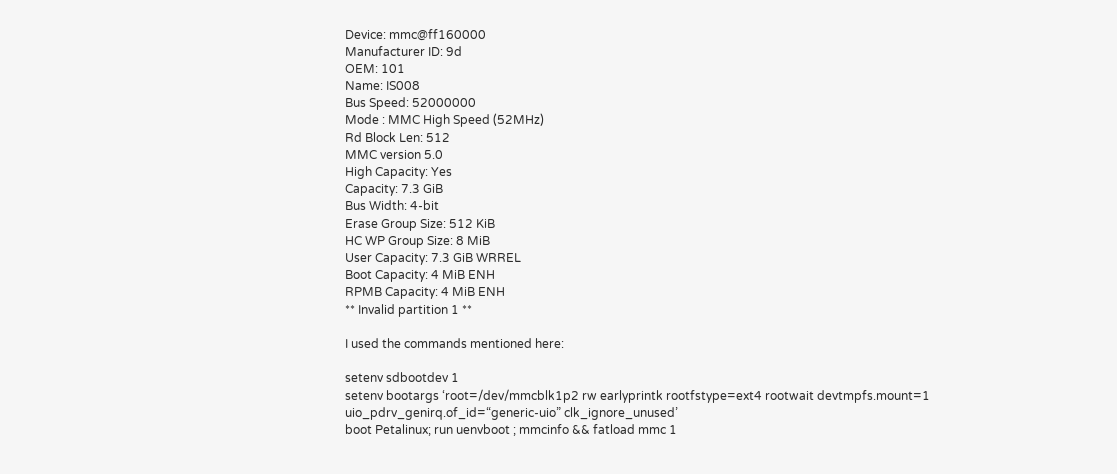Device: mmc@ff160000
Manufacturer ID: 9d
OEM: 101
Name: IS008
Bus Speed: 52000000
Mode : MMC High Speed (52MHz)
Rd Block Len: 512
MMC version 5.0
High Capacity: Yes
Capacity: 7.3 GiB
Bus Width: 4-bit
Erase Group Size: 512 KiB
HC WP Group Size: 8 MiB
User Capacity: 7.3 GiB WRREL
Boot Capacity: 4 MiB ENH
RPMB Capacity: 4 MiB ENH
** Invalid partition 1 **

I used the commands mentioned here:

setenv sdbootdev 1
setenv bootargs ‘root=/dev/mmcblk1p2 rw earlyprintk rootfstype=ext4 rootwait devtmpfs.mount=1 uio_pdrv_genirq.of_id=“generic-uio” clk_ignore_unused’
boot Petalinux; run uenvboot ; mmcinfo && fatload mmc 1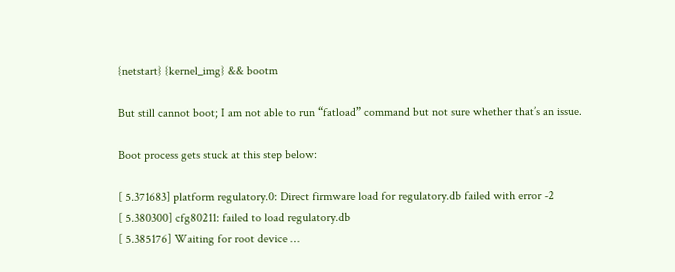{netstart} {kernel_img} && bootm

But still cannot boot; I am not able to run “fatload” command but not sure whether that’s an issue.

Boot process gets stuck at this step below:

[ 5.371683] platform regulatory.0: Direct firmware load for regulatory.db failed with error -2
[ 5.380300] cfg80211: failed to load regulatory.db
[ 5.385176] Waiting for root device …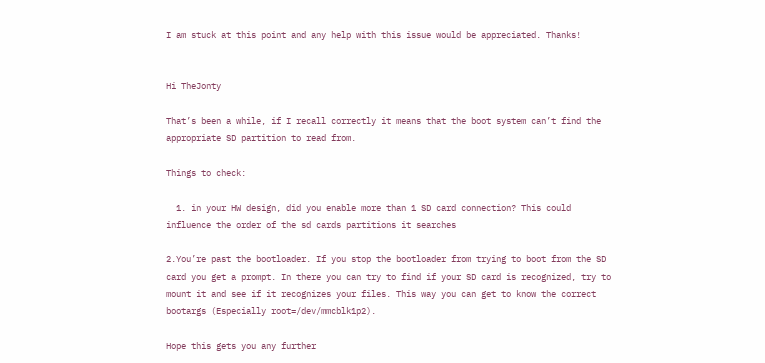I am stuck at this point and any help with this issue would be appreciated. Thanks!


Hi TheJonty

That’s been a while, if I recall correctly it means that the boot system can’t find the appropriate SD partition to read from.

Things to check:

  1. in your HW design, did you enable more than 1 SD card connection? This could influence the order of the sd cards partitions it searches

2.You’re past the bootloader. If you stop the bootloader from trying to boot from the SD card you get a prompt. In there you can try to find if your SD card is recognized, try to mount it and see if it recognizes your files. This way you can get to know the correct bootargs (Especially root=/dev/mmcblk1p2).

Hope this gets you any further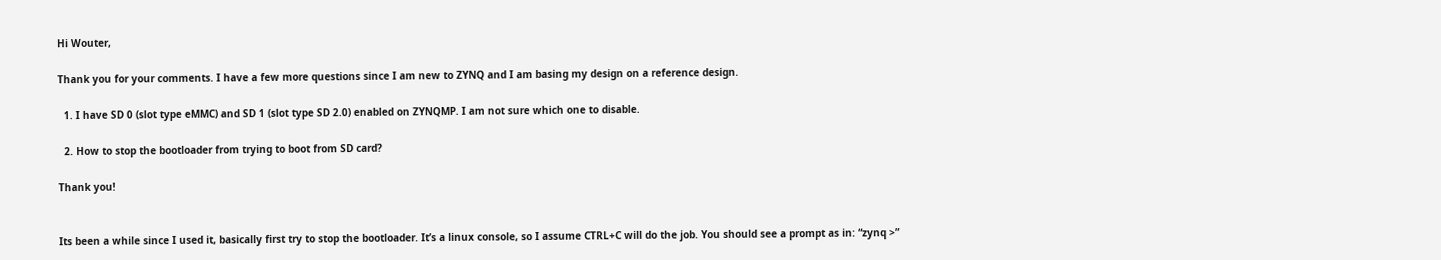Hi Wouter,

Thank you for your comments. I have a few more questions since I am new to ZYNQ and I am basing my design on a reference design.

  1. I have SD 0 (slot type eMMC) and SD 1 (slot type SD 2.0) enabled on ZYNQMP. I am not sure which one to disable.

  2. How to stop the bootloader from trying to boot from SD card?

Thank you!


Its been a while since I used it, basically first try to stop the bootloader. It’s a linux console, so I assume CTRL+C will do the job. You should see a prompt as in: “zynq >”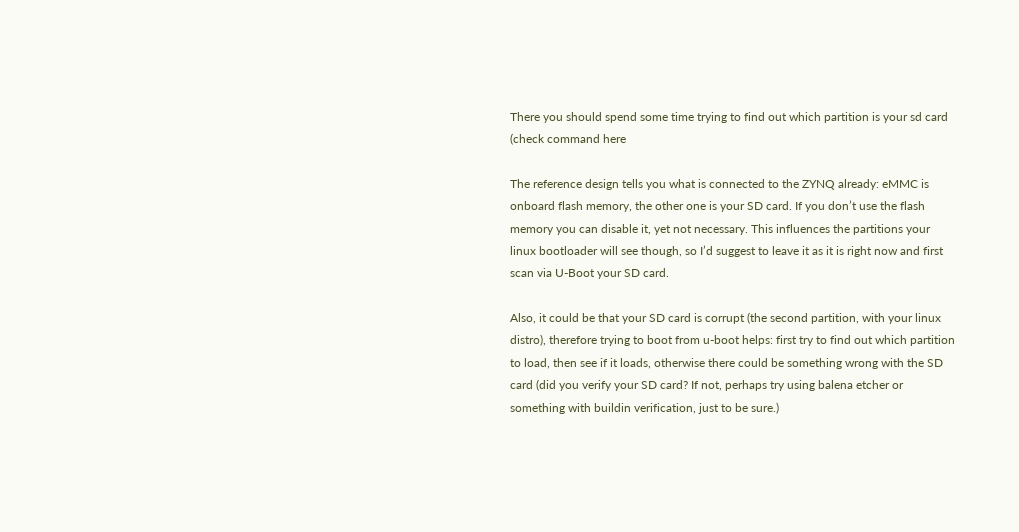There you should spend some time trying to find out which partition is your sd card (check command here

The reference design tells you what is connected to the ZYNQ already: eMMC is onboard flash memory, the other one is your SD card. If you don’t use the flash memory you can disable it, yet not necessary. This influences the partitions your linux bootloader will see though, so I’d suggest to leave it as it is right now and first scan via U-Boot your SD card.

Also, it could be that your SD card is corrupt (the second partition, with your linux distro), therefore trying to boot from u-boot helps: first try to find out which partition to load, then see if it loads, otherwise there could be something wrong with the SD card (did you verify your SD card? If not, perhaps try using balena etcher or something with buildin verification, just to be sure.)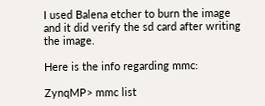I used Balena etcher to burn the image and it did verify the sd card after writing the image.

Here is the info regarding mmc:

ZynqMP> mmc list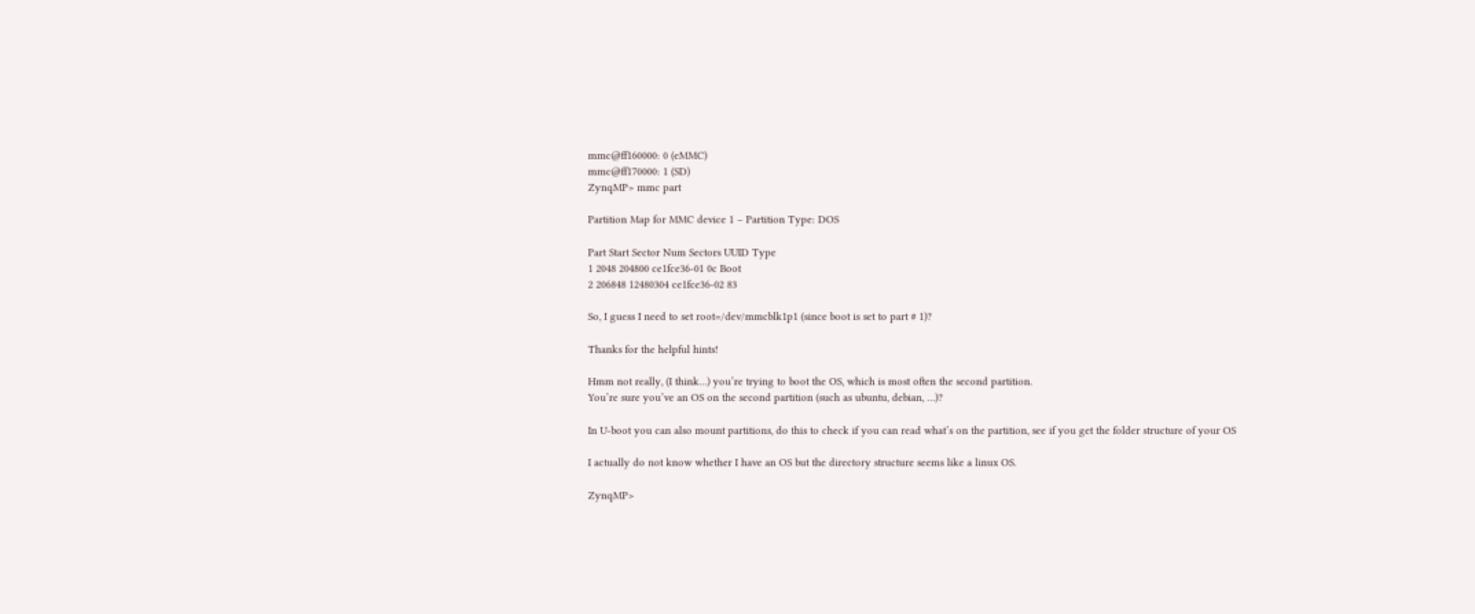mmc@ff160000: 0 (eMMC)
mmc@ff170000: 1 (SD)
ZynqMP> mmc part

Partition Map for MMC device 1 – Partition Type: DOS

Part Start Sector Num Sectors UUID Type
1 2048 204800 ce1fce36-01 0c Boot
2 206848 12480304 ce1fce36-02 83

So, I guess I need to set root=/dev/mmcblk1p1 (since boot is set to part # 1)?

Thanks for the helpful hints!

Hmm not really, (I think…) you’re trying to boot the OS, which is most often the second partition.
You’re sure you’ve an OS on the second partition (such as ubuntu, debian, …)?

In U-boot you can also mount partitions, do this to check if you can read what’s on the partition, see if you get the folder structure of your OS

I actually do not know whether I have an OS but the directory structure seems like a linux OS.

ZynqMP>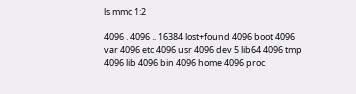ls mmc 1:2

4096 . 4096 .. 16384 lost+found 4096 boot 4096 var 4096 etc 4096 usr 4096 dev 5 lib64 4096 tmp 4096 lib 4096 bin 4096 home 4096 proc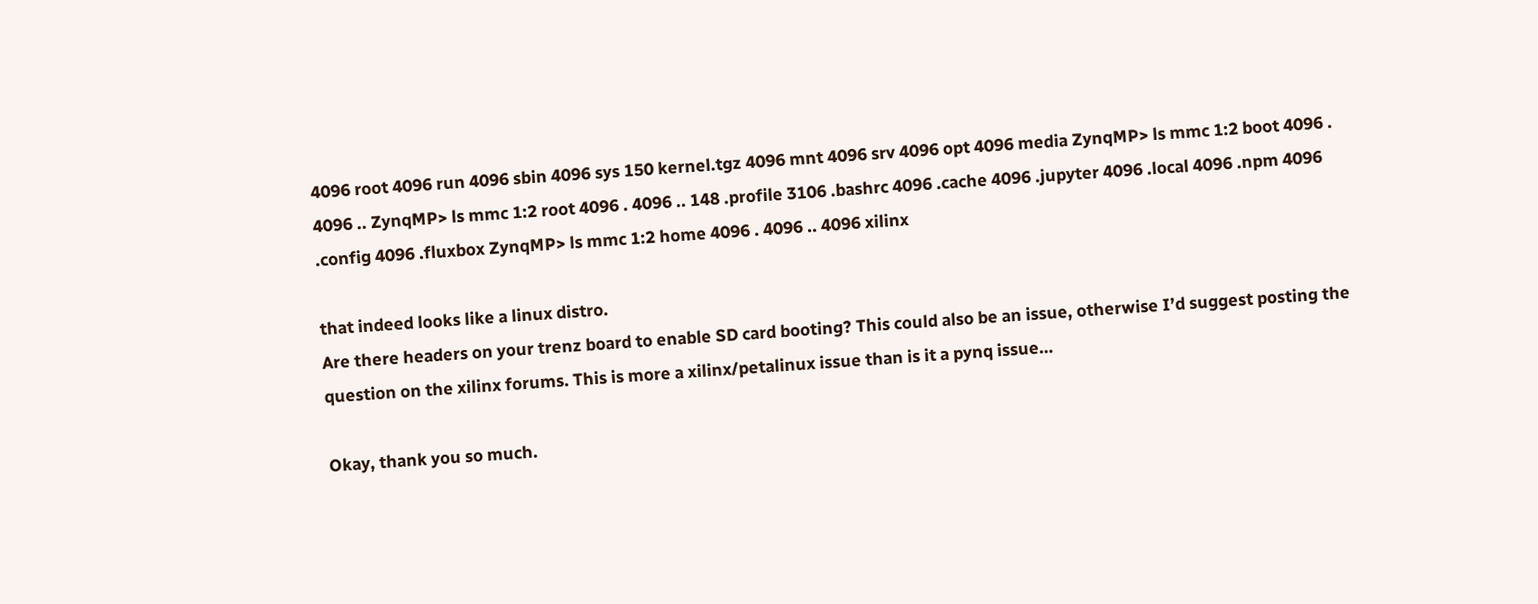4096 root 4096 run 4096 sbin 4096 sys 150 kernel.tgz 4096 mnt 4096 srv 4096 opt 4096 media ZynqMP> ls mmc 1:2 boot 4096 . 4096 .. ZynqMP> ls mmc 1:2 root 4096 . 4096 .. 148 .profile 3106 .bashrc 4096 .cache 4096 .jupyter 4096 .local 4096 .npm 4096 .config 4096 .fluxbox ZynqMP> ls mmc 1:2 home 4096 . 4096 .. 4096 xilinx

that indeed looks like a linux distro.
Are there headers on your trenz board to enable SD card booting? This could also be an issue, otherwise I’d suggest posting the question on the xilinx forums. This is more a xilinx/petalinux issue than is it a pynq issue…

Okay, thank you so much.